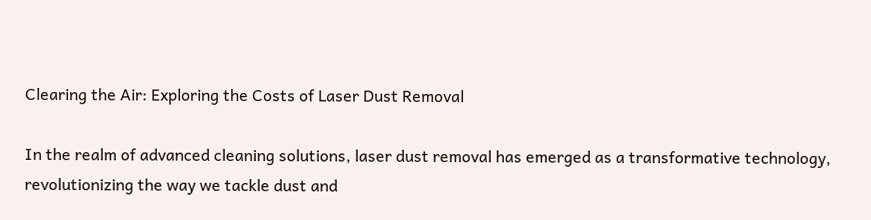Clearing the Air: Exploring the Costs of Laser Dust Removal

In the realm of advanced cleaning solutions, laser dust removal has emerged as a transformative technology, revolutionizing the way we tackle dust and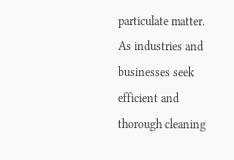particulate matter. As industries and businesses seek efficient and thorough cleaning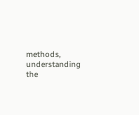methods, understanding the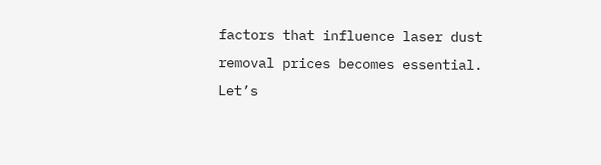factors that influence laser dust removal prices becomes essential. Let’s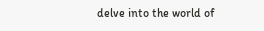delve into the world of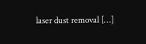laser dust removal […]